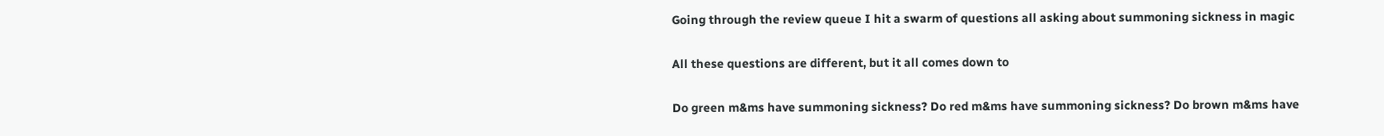Going through the review queue I hit a swarm of questions all asking about summoning sickness in magic

All these questions are different, but it all comes down to

Do green m&ms have summoning sickness? Do red m&ms have summoning sickness? Do brown m&ms have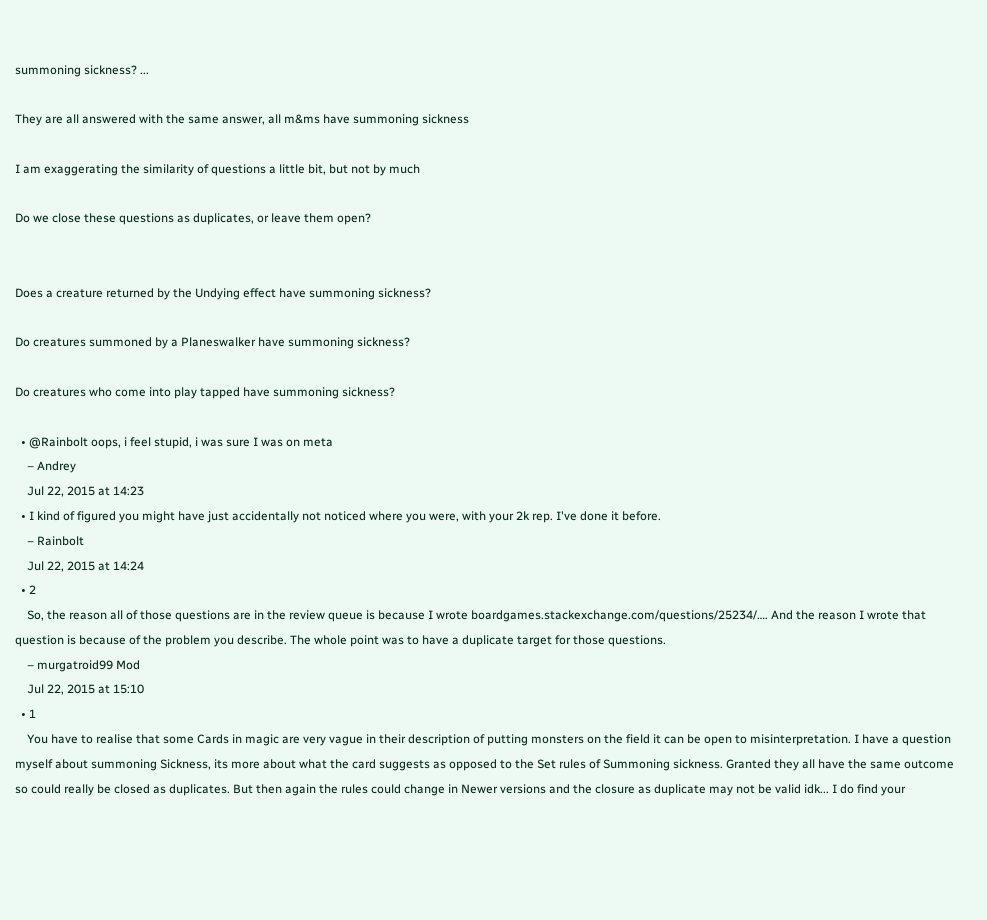summoning sickness? ...

They are all answered with the same answer, all m&ms have summoning sickness

I am exaggerating the similarity of questions a little bit, but not by much

Do we close these questions as duplicates, or leave them open?


Does a creature returned by the Undying effect have summoning sickness?

Do creatures summoned by a Planeswalker have summoning sickness?

Do creatures who come into play tapped have summoning sickness?

  • @Rainbolt oops, i feel stupid, i was sure I was on meta
    – Andrey
    Jul 22, 2015 at 14:23
  • I kind of figured you might have just accidentally not noticed where you were, with your 2k rep. I've done it before.
    – Rainbolt
    Jul 22, 2015 at 14:24
  • 2
    So, the reason all of those questions are in the review queue is because I wrote boardgames.stackexchange.com/questions/25234/…. And the reason I wrote that question is because of the problem you describe. The whole point was to have a duplicate target for those questions.
    – murgatroid99 Mod
    Jul 22, 2015 at 15:10
  • 1
    You have to realise that some Cards in magic are very vague in their description of putting monsters on the field it can be open to misinterpretation. I have a question myself about summoning Sickness, its more about what the card suggests as opposed to the Set rules of Summoning sickness. Granted they all have the same outcome so could really be closed as duplicates. But then again the rules could change in Newer versions and the closure as duplicate may not be valid idk... I do find your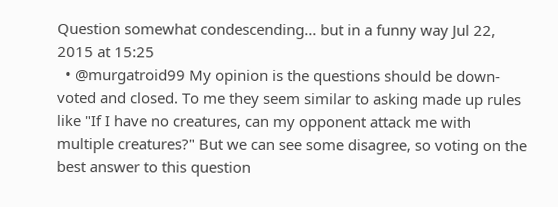Question somewhat condescending... but in a funny way Jul 22, 2015 at 15:25
  • @murgatroid99 My opinion is the questions should be down-voted and closed. To me they seem similar to asking made up rules like "If I have no creatures, can my opponent attack me with multiple creatures?" But we can see some disagree, so voting on the best answer to this question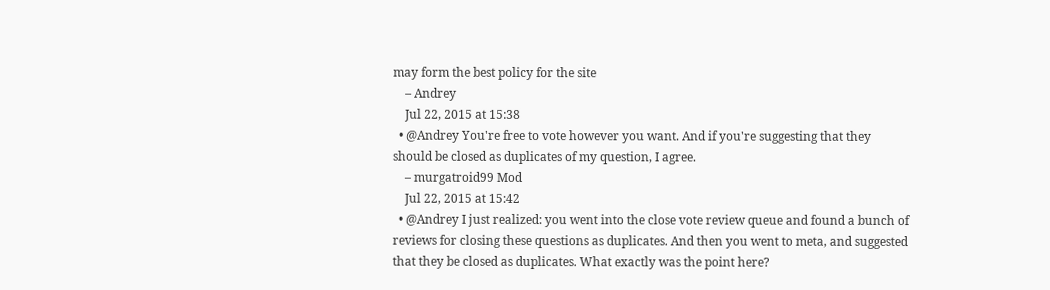may form the best policy for the site
    – Andrey
    Jul 22, 2015 at 15:38
  • @Andrey You're free to vote however you want. And if you're suggesting that they should be closed as duplicates of my question, I agree.
    – murgatroid99 Mod
    Jul 22, 2015 at 15:42
  • @Andrey I just realized: you went into the close vote review queue and found a bunch of reviews for closing these questions as duplicates. And then you went to meta, and suggested that they be closed as duplicates. What exactly was the point here?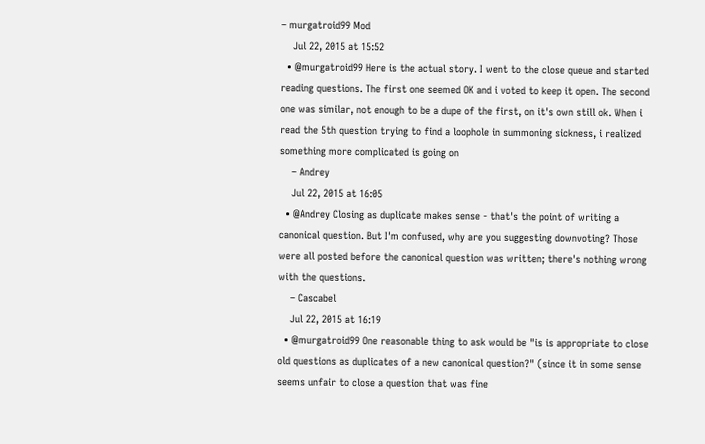– murgatroid99 Mod
    Jul 22, 2015 at 15:52
  • @murgatroid99 Here is the actual story. I went to the close queue and started reading questions. The first one seemed OK and i voted to keep it open. The second one was similar, not enough to be a dupe of the first, on it's own still ok. When i read the 5th question trying to find a loophole in summoning sickness, i realized something more complicated is going on
    – Andrey
    Jul 22, 2015 at 16:05
  • @Andrey Closing as duplicate makes sense - that's the point of writing a canonical question. But I'm confused, why are you suggesting downvoting? Those were all posted before the canonical question was written; there's nothing wrong with the questions.
    – Cascabel
    Jul 22, 2015 at 16:19
  • @murgatroid99 One reasonable thing to ask would be "is is appropriate to close old questions as duplicates of a new canonical question?" (since it in some sense seems unfair to close a question that was fine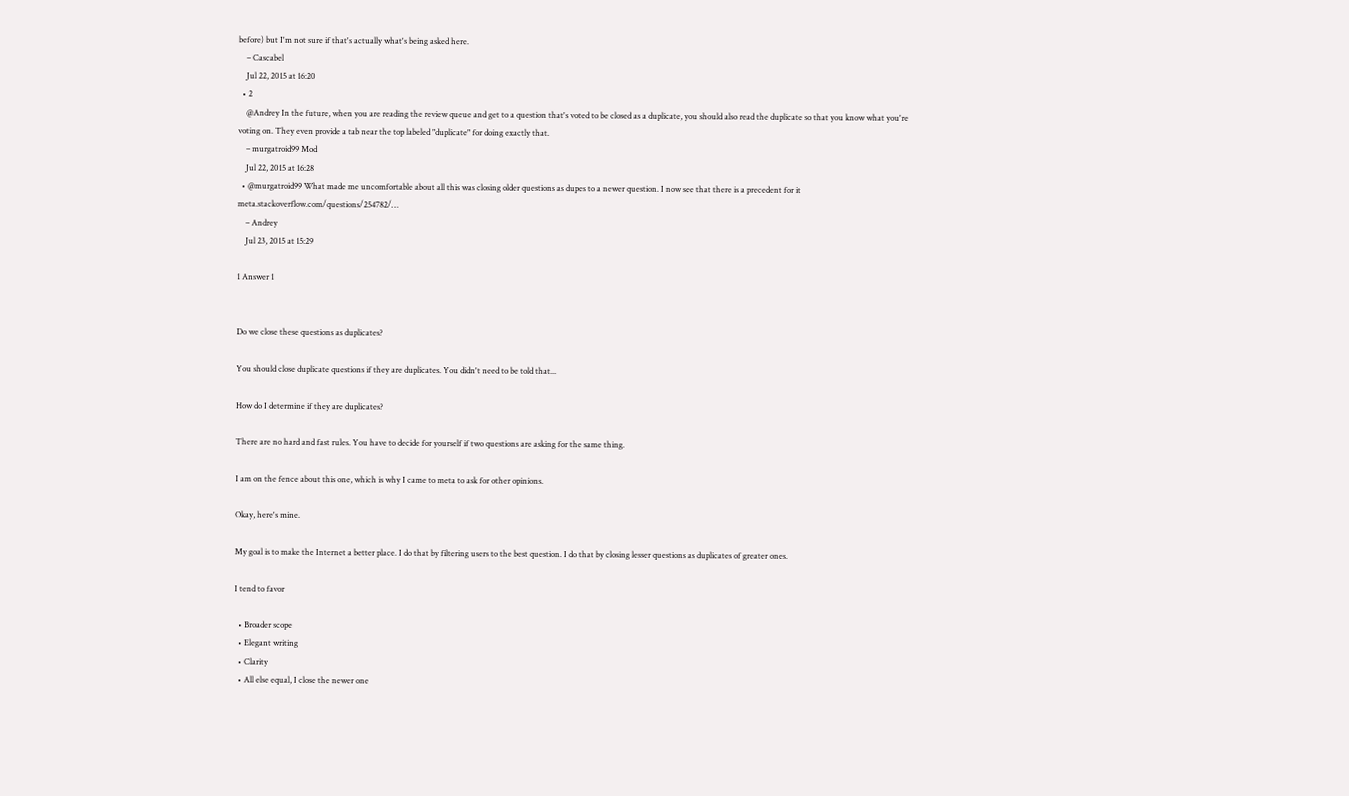before) but I'm not sure if that's actually what's being asked here.
    – Cascabel
    Jul 22, 2015 at 16:20
  • 2
    @Andrey In the future, when you are reading the review queue and get to a question that's voted to be closed as a duplicate, you should also read the duplicate so that you know what you're voting on. They even provide a tab near the top labeled "duplicate" for doing exactly that.
    – murgatroid99 Mod
    Jul 22, 2015 at 16:28
  • @murgatroid99 What made me uncomfortable about all this was closing older questions as dupes to a newer question. I now see that there is a precedent for it meta.stackoverflow.com/questions/254782/…
    – Andrey
    Jul 23, 2015 at 15:29

1 Answer 1


Do we close these questions as duplicates?

You should close duplicate questions if they are duplicates. You didn't need to be told that...

How do I determine if they are duplicates?

There are no hard and fast rules. You have to decide for yourself if two questions are asking for the same thing.

I am on the fence about this one, which is why I came to meta to ask for other opinions.

Okay, here's mine.

My goal is to make the Internet a better place. I do that by filtering users to the best question. I do that by closing lesser questions as duplicates of greater ones.

I tend to favor

  • Broader scope
  • Elegant writing
  • Clarity
  • All else equal, I close the newer one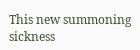This new summoning sickness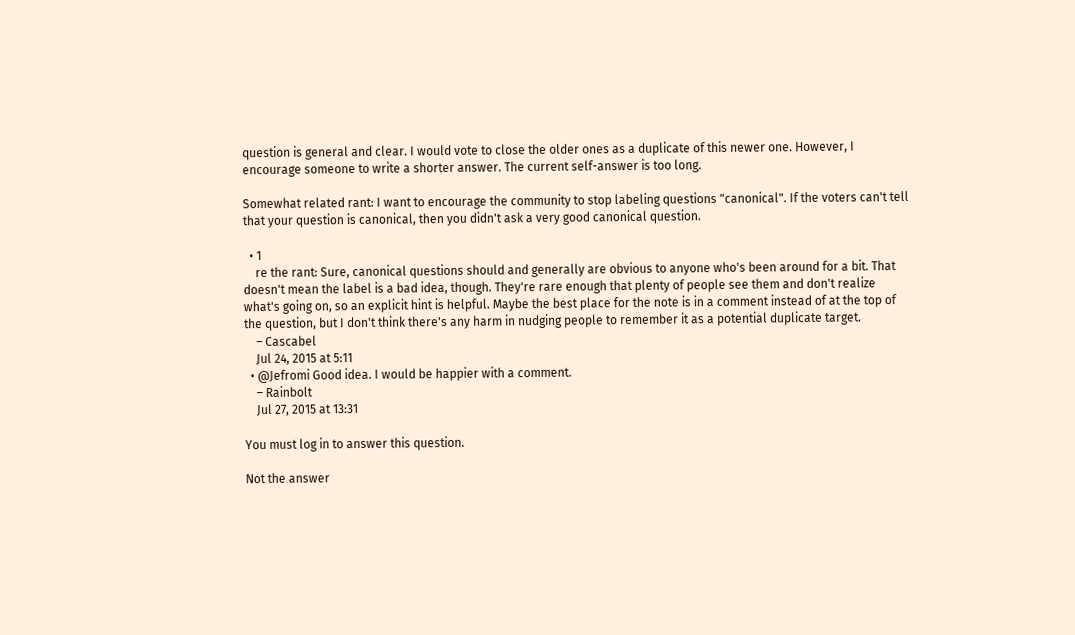question is general and clear. I would vote to close the older ones as a duplicate of this newer one. However, I encourage someone to write a shorter answer. The current self-answer is too long.

Somewhat related rant: I want to encourage the community to stop labeling questions "canonical". If the voters can't tell that your question is canonical, then you didn't ask a very good canonical question.

  • 1
    re the rant: Sure, canonical questions should and generally are obvious to anyone who's been around for a bit. That doesn't mean the label is a bad idea, though. They're rare enough that plenty of people see them and don't realize what's going on, so an explicit hint is helpful. Maybe the best place for the note is in a comment instead of at the top of the question, but I don't think there's any harm in nudging people to remember it as a potential duplicate target.
    – Cascabel
    Jul 24, 2015 at 5:11
  • @Jefromi Good idea. I would be happier with a comment.
    – Rainbolt
    Jul 27, 2015 at 13:31

You must log in to answer this question.

Not the answer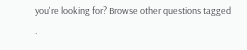you're looking for? Browse other questions tagged .